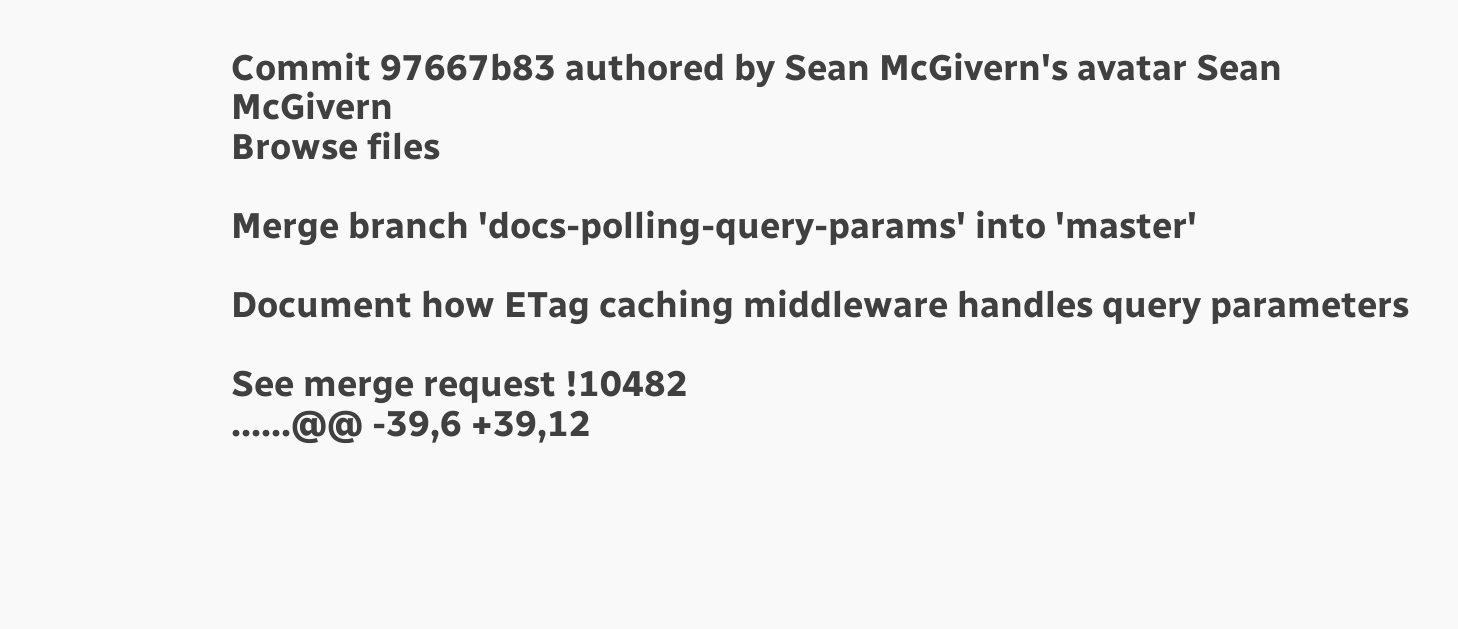Commit 97667b83 authored by Sean McGivern's avatar Sean McGivern
Browse files

Merge branch 'docs-polling-query-params' into 'master'

Document how ETag caching middleware handles query parameters

See merge request !10482
......@@ -39,6 +39,12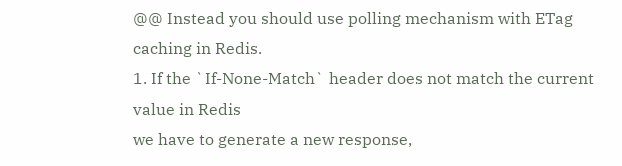@@ Instead you should use polling mechanism with ETag caching in Redis.
1. If the `If-None-Match` header does not match the current value in Redis
we have to generate a new response,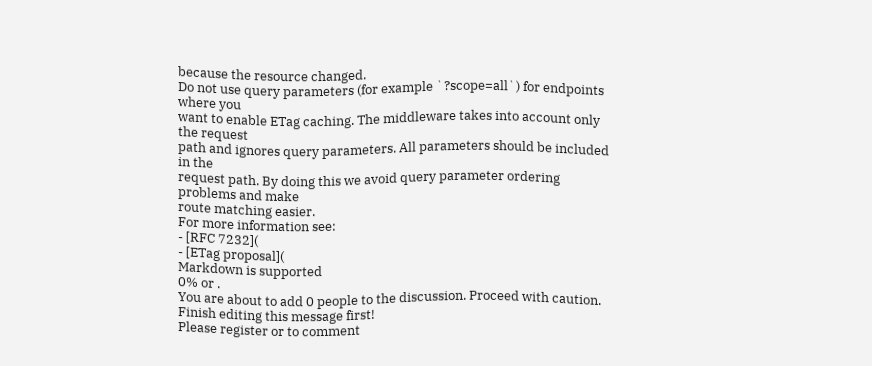because the resource changed.
Do not use query parameters (for example `?scope=all`) for endpoints where you
want to enable ETag caching. The middleware takes into account only the request
path and ignores query parameters. All parameters should be included in the
request path. By doing this we avoid query parameter ordering problems and make
route matching easier.
For more information see:
- [RFC 7232](
- [ETag proposal](
Markdown is supported
0% or .
You are about to add 0 people to the discussion. Proceed with caution.
Finish editing this message first!
Please register or to comment